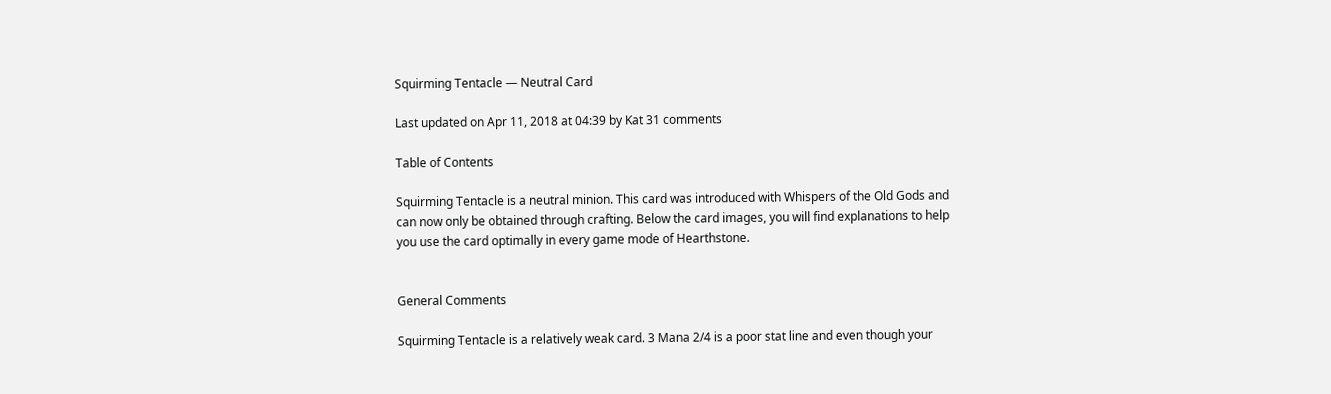Squirming Tentacle — Neutral Card

Last updated on Apr 11, 2018 at 04:39 by Kat 31 comments

Table of Contents

Squirming Tentacle is a neutral minion. This card was introduced with Whispers of the Old Gods and can now only be obtained through crafting. Below the card images, you will find explanations to help you use the card optimally in every game mode of Hearthstone.


General Comments

Squirming Tentacle is a relatively weak card. 3 Mana 2/4 is a poor stat line and even though your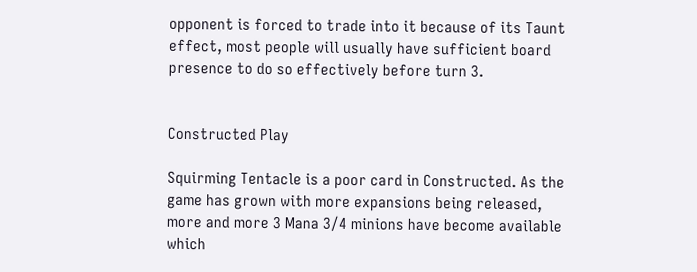opponent is forced to trade into it because of its Taunt effect, most people will usually have sufficient board presence to do so effectively before turn 3.


Constructed Play

Squirming Tentacle is a poor card in Constructed. As the game has grown with more expansions being released, more and more 3 Mana 3/4 minions have become available which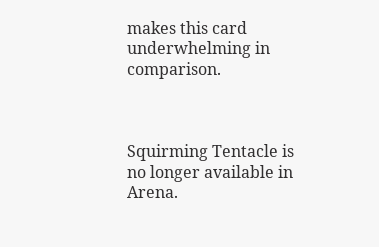makes this card underwhelming in comparison.



Squirming Tentacle is no longer available in Arena.